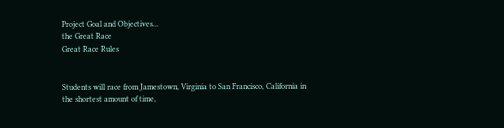Project Goal and Objectives...
the Great Race
Great Race Rules


Students will race from Jamestown, Virginia to San Francisco, California in the shortest amount of time,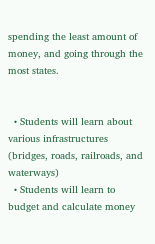spending the least amount of money, and going through the most states.


  • Students will learn about various infrastructures (bridges, roads, railroads, and waterways)
  • Students will learn to budget and calculate money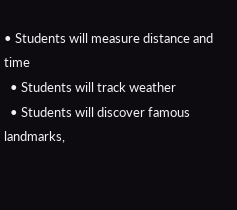• Students will measure distance and time
  • Students will track weather
  • Students will discover famous landmarks,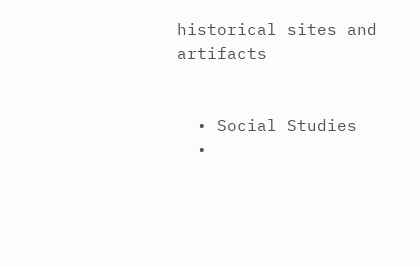historical sites and artifacts


  • Social Studies
  •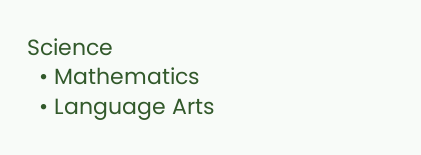Science
  • Mathematics
  • Language Arts